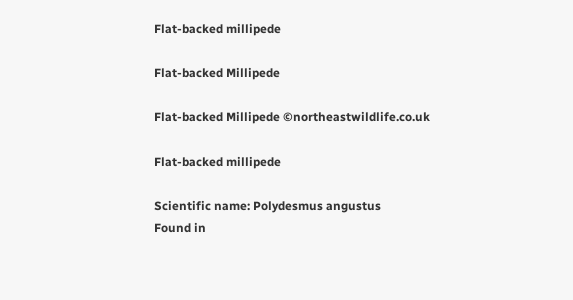Flat-backed millipede

Flat-backed Millipede

Flat-backed Millipede ©northeastwildlife.co.uk

Flat-backed millipede

Scientific name: Polydesmus angustus
Found in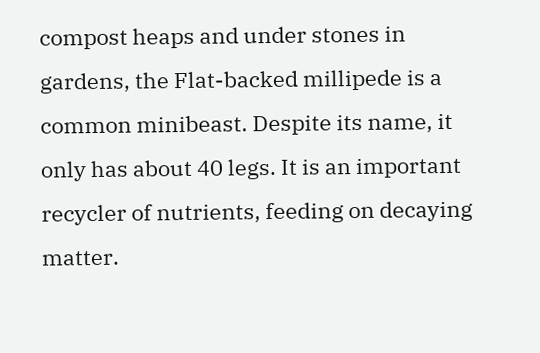compost heaps and under stones in gardens, the Flat-backed millipede is a common minibeast. Despite its name, it only has about 40 legs. It is an important recycler of nutrients, feeding on decaying matter.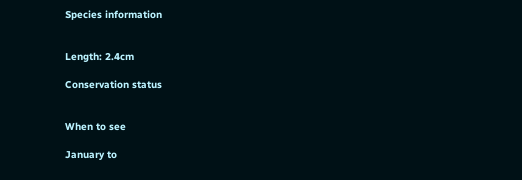Species information


Length: 2.4cm

Conservation status


When to see

January to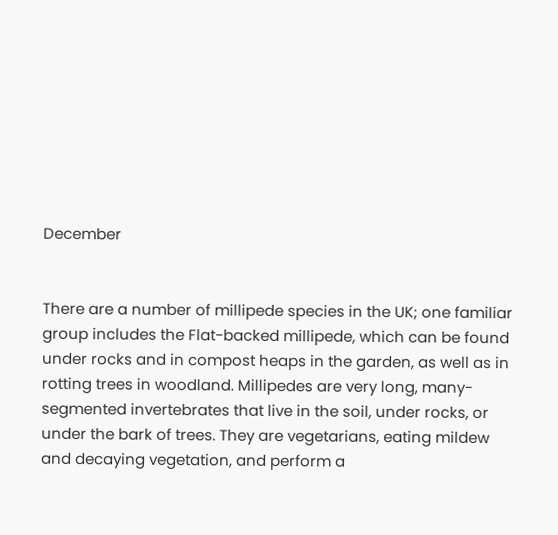December


There are a number of millipede species in the UK; one familiar group includes the Flat-backed millipede, which can be found under rocks and in compost heaps in the garden, as well as in rotting trees in woodland. Millipedes are very long, many-segmented invertebrates that live in the soil, under rocks, or under the bark of trees. They are vegetarians, eating mildew and decaying vegetation, and perform a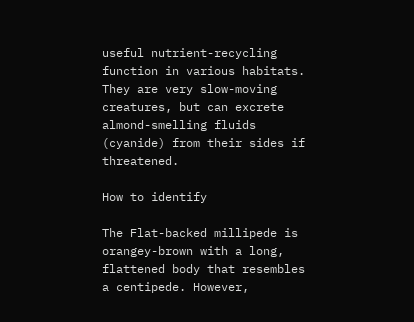useful nutrient-recycling function in various habitats. They are very slow-moving creatures, but can excrete almond-smelling fluids (cyanide) from their sides if threatened.

How to identify

The Flat-backed millipede is orangey-brown with a long, flattened body that resembles a centipede. However,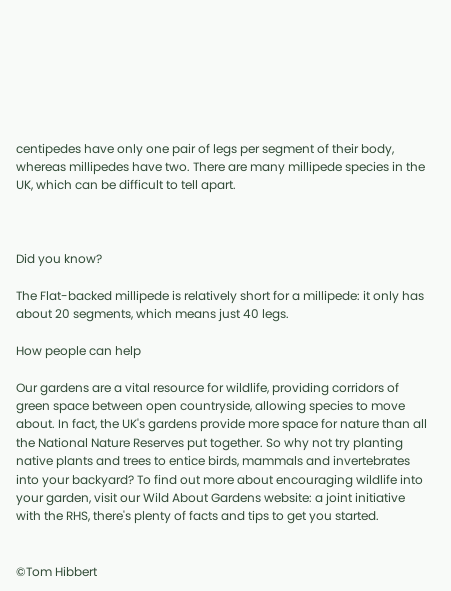centipedes have only one pair of legs per segment of their body, whereas millipedes have two. There are many millipede species in the UK, which can be difficult to tell apart.



Did you know?

The Flat-backed millipede is relatively short for a millipede: it only has about 20 segments, which means just 40 legs.

How people can help

Our gardens are a vital resource for wildlife, providing corridors of green space between open countryside, allowing species to move about. In fact, the UK's gardens provide more space for nature than all the National Nature Reserves put together. So why not try planting native plants and trees to entice birds, mammals and invertebrates into your backyard? To find out more about encouraging wildlife into your garden, visit our Wild About Gardens website: a joint initiative with the RHS, there's plenty of facts and tips to get you started.


©Tom Hibbert